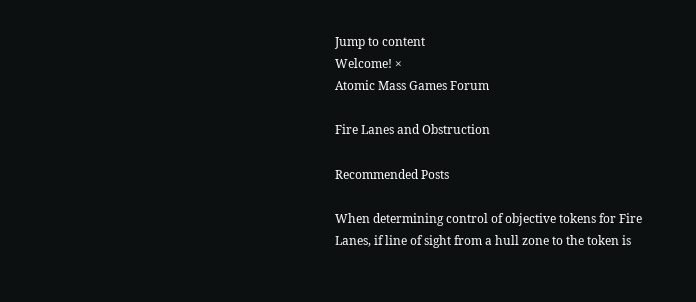Jump to content
Welcome! ×
Atomic Mass Games Forum

Fire Lanes and Obstruction

Recommended Posts

When determining control of objective tokens for Fire Lanes, if line of sight from a hull zone to the token is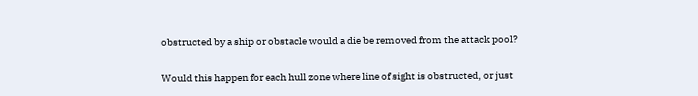obstructed by a ship or obstacle would a die be removed from the attack pool?

Would this happen for each hull zone where line of sight is obstructed, or just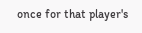once for that player's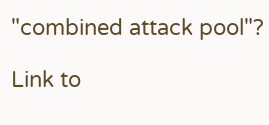"combined attack pool"?

Link to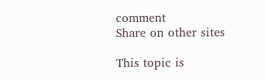comment
Share on other sites

This topic is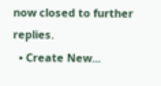now closed to further replies.
  • Create New...